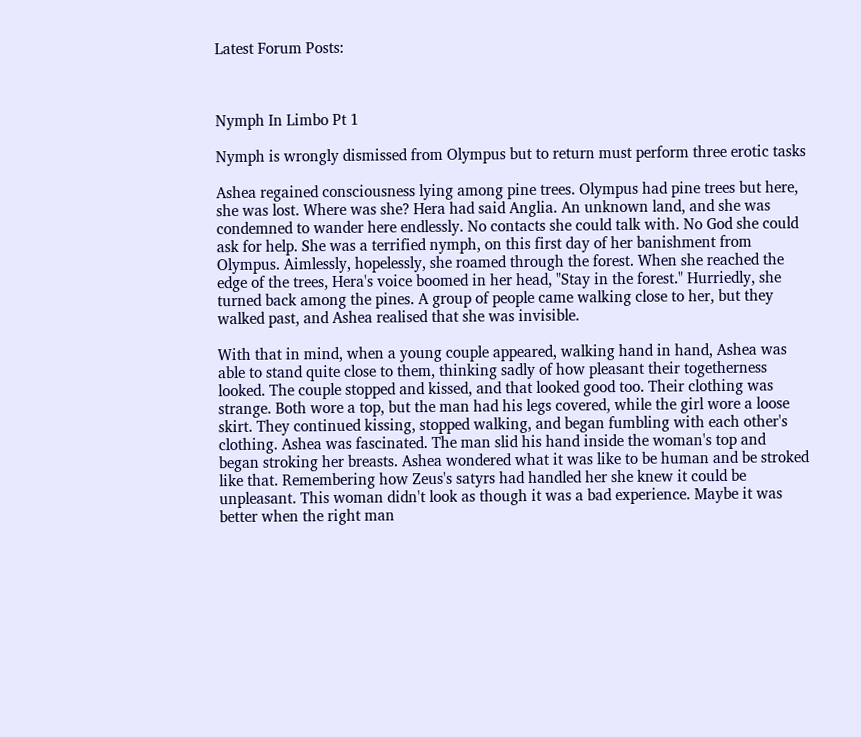Latest Forum Posts:



Nymph In Limbo Pt 1

Nymph is wrongly dismissed from Olympus but to return must perform three erotic tasks

Ashea regained consciousness lying among pine trees. Olympus had pine trees but here, she was lost. Where was she? Hera had said Anglia. An unknown land, and she was condemned to wander here endlessly. No contacts she could talk with. No God she could ask for help. She was a terrified nymph, on this first day of her banishment from Olympus. Aimlessly, hopelessly, she roamed through the forest. When she reached the edge of the trees, Hera's voice boomed in her head, "Stay in the forest." Hurriedly, she turned back among the pines. A group of people came walking close to her, but they walked past, and Ashea realised that she was invisible.

With that in mind, when a young couple appeared, walking hand in hand, Ashea was able to stand quite close to them, thinking sadly of how pleasant their togetherness looked. The couple stopped and kissed, and that looked good too. Their clothing was strange. Both wore a top, but the man had his legs covered, while the girl wore a loose skirt. They continued kissing, stopped walking, and began fumbling with each other's clothing. Ashea was fascinated. The man slid his hand inside the woman's top and began stroking her breasts. Ashea wondered what it was like to be human and be stroked like that. Remembering how Zeus's satyrs had handled her she knew it could be unpleasant. This woman didn't look as though it was a bad experience. Maybe it was better when the right man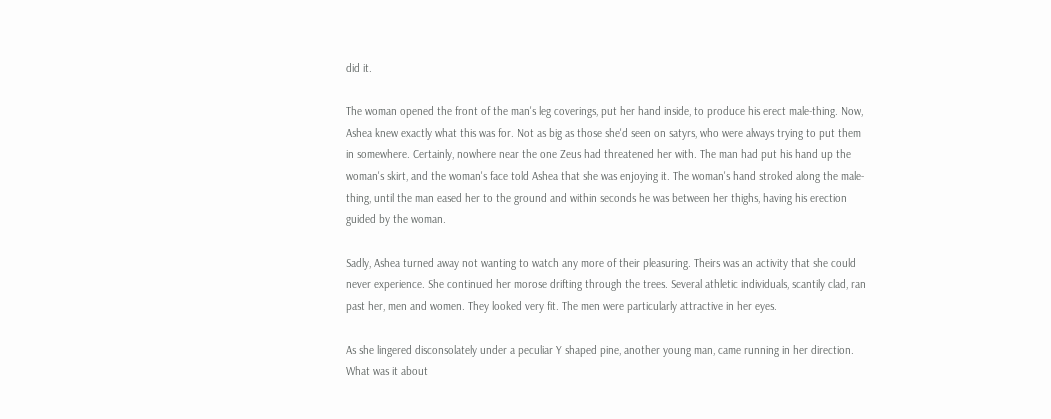did it.

The woman opened the front of the man's leg coverings, put her hand inside, to produce his erect male-thing. Now, Ashea knew exactly what this was for. Not as big as those she'd seen on satyrs, who were always trying to put them in somewhere. Certainly, nowhere near the one Zeus had threatened her with. The man had put his hand up the woman's skirt, and the woman's face told Ashea that she was enjoying it. The woman's hand stroked along the male-thing, until the man eased her to the ground and within seconds he was between her thighs, having his erection guided by the woman.

Sadly, Ashea turned away not wanting to watch any more of their pleasuring. Theirs was an activity that she could never experience. She continued her morose drifting through the trees. Several athletic individuals, scantily clad, ran past her, men and women. They looked very fit. The men were particularly attractive in her eyes.

As she lingered disconsolately under a peculiar Y shaped pine, another young man, came running in her direction. What was it about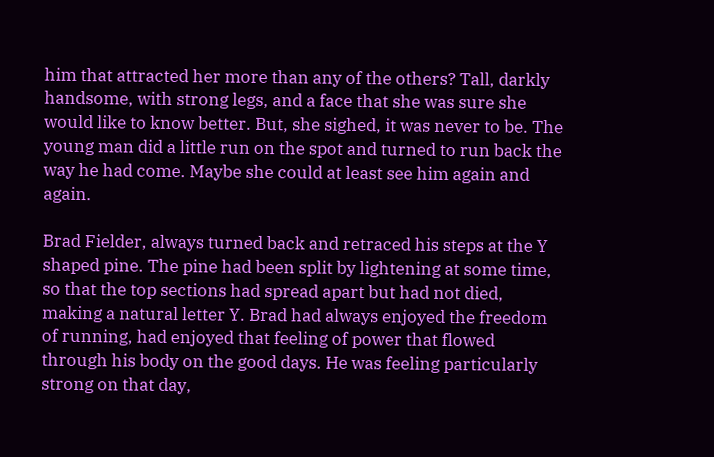him that attracted her more than any of the others? Tall, darkly handsome, with strong legs, and a face that she was sure she would like to know better. But, she sighed, it was never to be. The young man did a little run on the spot and turned to run back the way he had come. Maybe she could at least see him again and again.

Brad Fielder, always turned back and retraced his steps at the Y shaped pine. The pine had been split by lightening at some time, so that the top sections had spread apart but had not died, making a natural letter Y. Brad had always enjoyed the freedom of running, had enjoyed that feeling of power that flowed through his body on the good days. He was feeling particularly strong on that day,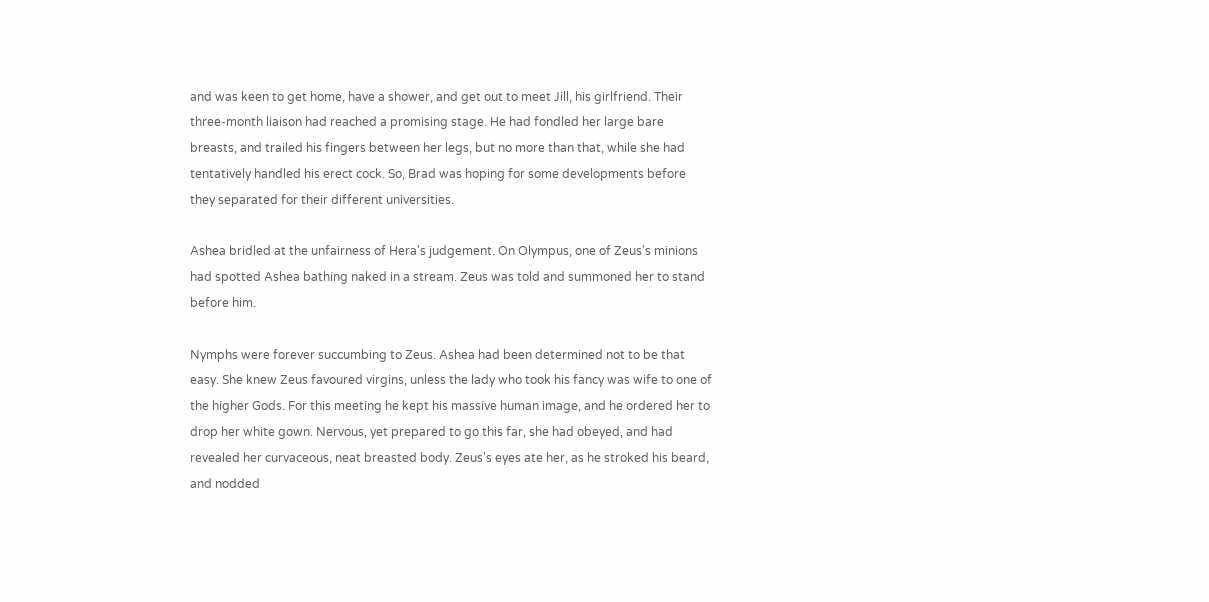and was keen to get home, have a shower, and get out to meet Jill, his girlfriend. Their three-month liaison had reached a promising stage. He had fondled her large bare breasts, and trailed his fingers between her legs, but no more than that, while she had tentatively handled his erect cock. So, Brad was hoping for some developments before they separated for their different universities.

Ashea bridled at the unfairness of Hera's judgement. On Olympus, one of Zeus's minions had spotted Ashea bathing naked in a stream. Zeus was told and summoned her to stand before him.

Nymphs were forever succumbing to Zeus. Ashea had been determined not to be that easy. She knew Zeus favoured virgins, unless the lady who took his fancy was wife to one of the higher Gods. For this meeting he kept his massive human image, and he ordered her to drop her white gown. Nervous, yet prepared to go this far, she had obeyed, and had revealed her curvaceous, neat breasted body. Zeus's eyes ate her, as he stroked his beard, and nodded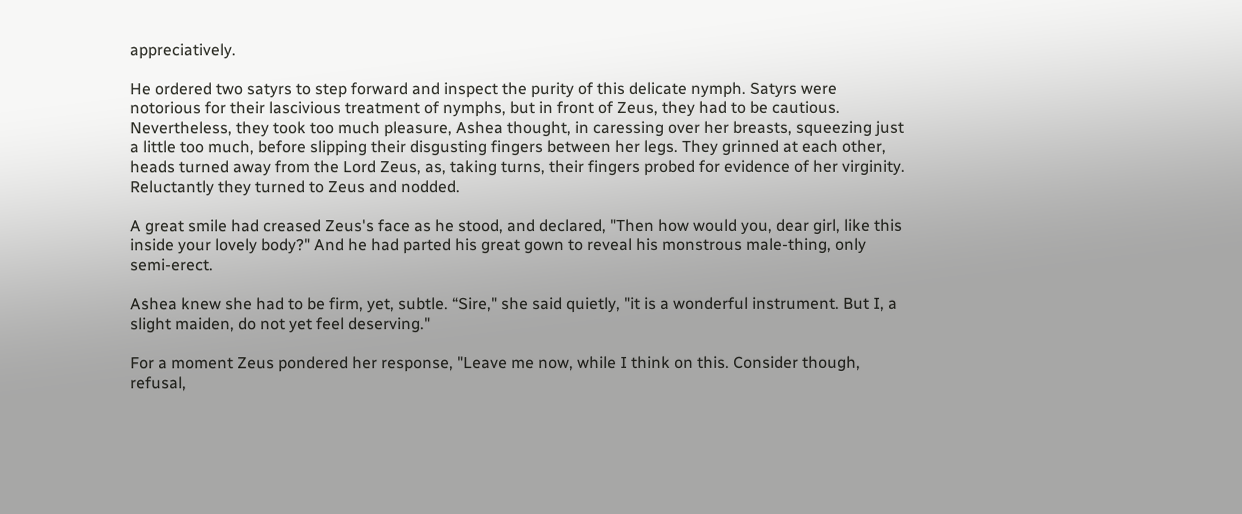appreciatively.

He ordered two satyrs to step forward and inspect the purity of this delicate nymph. Satyrs were notorious for their lascivious treatment of nymphs, but in front of Zeus, they had to be cautious. Nevertheless, they took too much pleasure, Ashea thought, in caressing over her breasts, squeezing just a little too much, before slipping their disgusting fingers between her legs. They grinned at each other, heads turned away from the Lord Zeus, as, taking turns, their fingers probed for evidence of her virginity. Reluctantly they turned to Zeus and nodded.

A great smile had creased Zeus's face as he stood, and declared, "Then how would you, dear girl, like this inside your lovely body?" And he had parted his great gown to reveal his monstrous male-thing, only semi-erect.

Ashea knew she had to be firm, yet, subtle. “Sire," she said quietly, "it is a wonderful instrument. But I, a slight maiden, do not yet feel deserving."

For a moment Zeus pondered her response, "Leave me now, while I think on this. Consider though, refusal,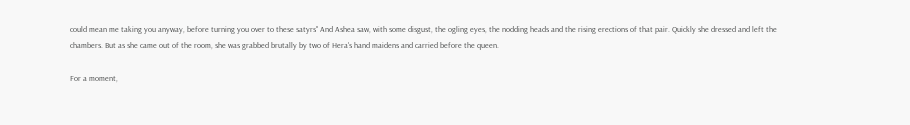could mean me taking you anyway, before turning you over to these satyrs" And Ashea saw, with some disgust, the ogling eyes, the nodding heads and the rising erections of that pair. Quickly she dressed and left the chambers. But as she came out of the room, she was grabbed brutally by two of Hera's hand maidens and carried before the queen.

For a moment,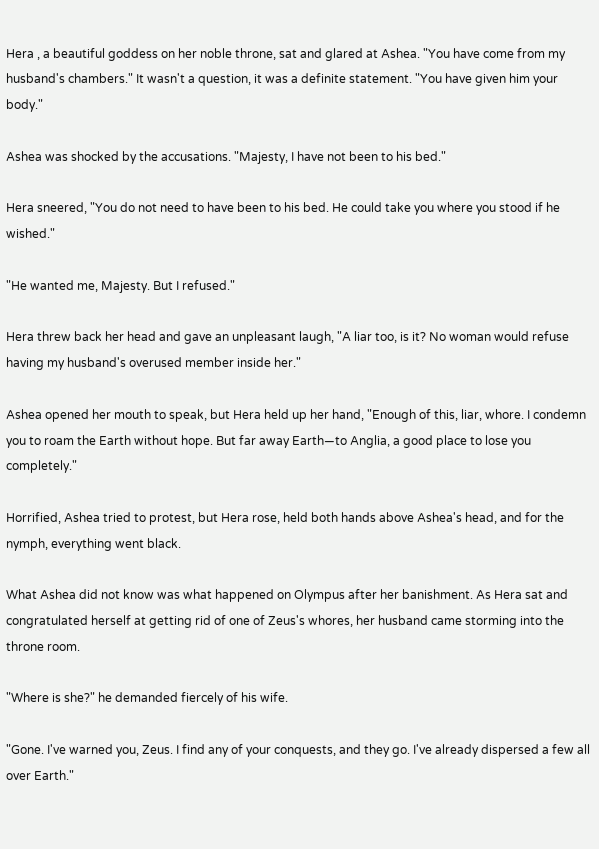Hera , a beautiful goddess on her noble throne, sat and glared at Ashea. "You have come from my husband's chambers." It wasn't a question, it was a definite statement. "You have given him your body."

Ashea was shocked by the accusations. "Majesty, I have not been to his bed."

Hera sneered, "You do not need to have been to his bed. He could take you where you stood if he wished."

"He wanted me, Majesty. But I refused."

Hera threw back her head and gave an unpleasant laugh, "A liar too, is it? No woman would refuse having my husband's overused member inside her."

Ashea opened her mouth to speak, but Hera held up her hand, "Enough of this, liar, whore. I condemn you to roam the Earth without hope. But far away Earth—to Anglia, a good place to lose you completely."

Horrified, Ashea tried to protest, but Hera rose, held both hands above Ashea's head, and for the nymph, everything went black.

What Ashea did not know was what happened on Olympus after her banishment. As Hera sat and congratulated herself at getting rid of one of Zeus's whores, her husband came storming into the throne room.

"Where is she?" he demanded fiercely of his wife.

"Gone. I've warned you, Zeus. I find any of your conquests, and they go. I've already dispersed a few all over Earth."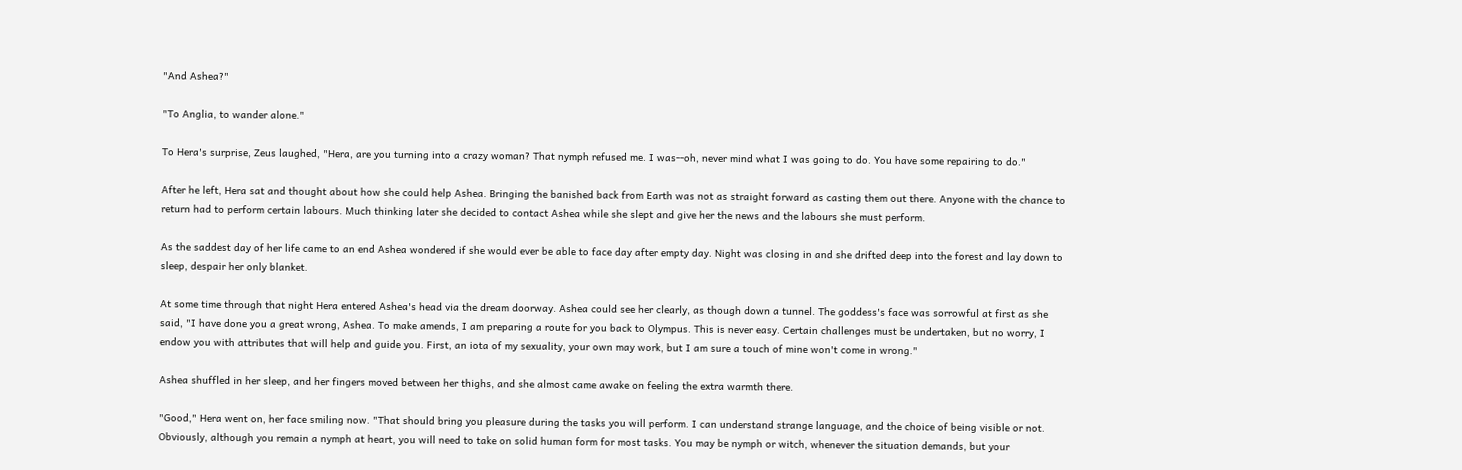"And Ashea?"

"To Anglia, to wander alone."

To Hera's surprise, Zeus laughed, "Hera, are you turning into a crazy woman? That nymph refused me. I was--oh, never mind what I was going to do. You have some repairing to do."

After he left, Hera sat and thought about how she could help Ashea. Bringing the banished back from Earth was not as straight forward as casting them out there. Anyone with the chance to return had to perform certain labours. Much thinking later she decided to contact Ashea while she slept and give her the news and the labours she must perform.

As the saddest day of her life came to an end Ashea wondered if she would ever be able to face day after empty day. Night was closing in and she drifted deep into the forest and lay down to sleep, despair her only blanket.

At some time through that night Hera entered Ashea's head via the dream doorway. Ashea could see her clearly, as though down a tunnel. The goddess's face was sorrowful at first as she said, "I have done you a great wrong, Ashea. To make amends, I am preparing a route for you back to Olympus. This is never easy. Certain challenges must be undertaken, but no worry, I endow you with attributes that will help and guide you. First, an iota of my sexuality, your own may work, but I am sure a touch of mine won't come in wrong."

Ashea shuffled in her sleep, and her fingers moved between her thighs, and she almost came awake on feeling the extra warmth there.

"Good," Hera went on, her face smiling now. "That should bring you pleasure during the tasks you will perform. I can understand strange language, and the choice of being visible or not. Obviously, although you remain a nymph at heart, you will need to take on solid human form for most tasks. You may be nymph or witch, whenever the situation demands, but your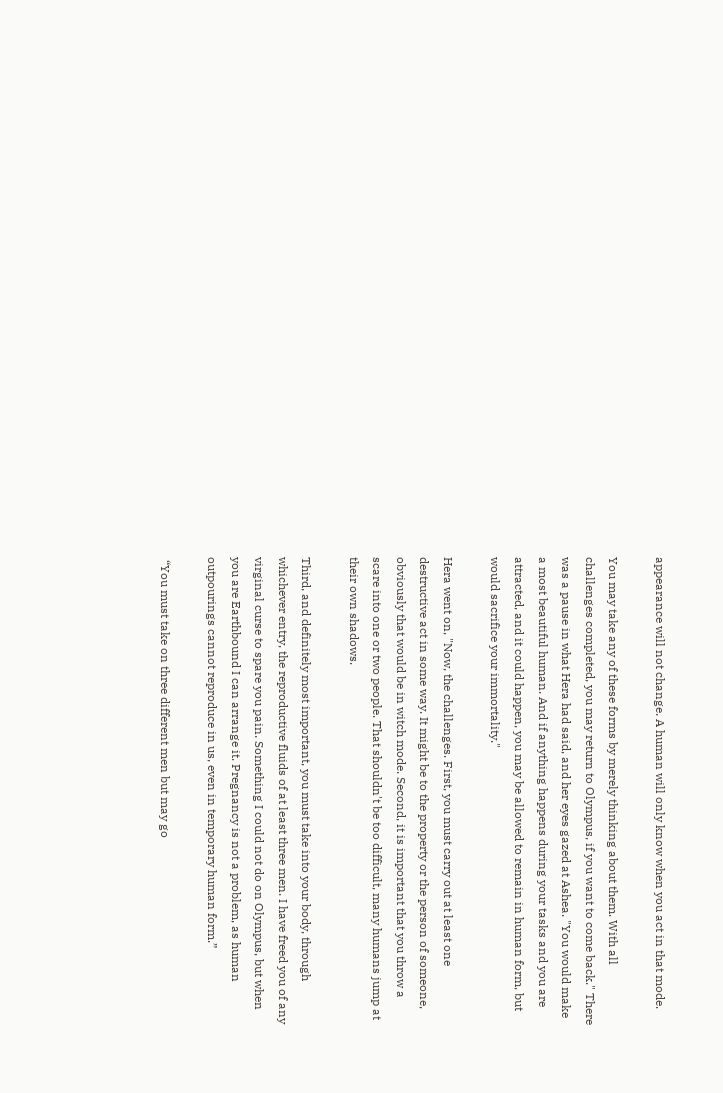appearance will not change. A human will only know when you act in that mode.

You may take any of these forms by merely thinking about them. With all challenges completed, you may return to Olympus, if you want to come back." There was a pause in what Hera had said, and her eyes gazed at Ashea. "You would make a most beautiful human. And if anything happens during your tasks and you are attracted, and it could happen, you may be allowed to remain in human form, but would sacrifice your immortality."

Hera went on, "Now, the challenges. First, you must carry out at least one destructive act in some way. It might be to the property or the person of someone, obviously that would be in witch mode. Second, it is important that you throw a scare into one or two people. That shouldn't be too difficult, many humans jump at their own shadows.

Third, and definitely most important, you must take into your body, through whichever entry, the reproductive fluids of at least three men. I have freed you of any virginal curse to spare you pain. Something I could not do on Olympus, but when you are Earthbound I can arrange it. Pregnancy is not a problem, as human outpourings cannot reproduce in us, even in temporary human form.”

 “You must take on three different men but may go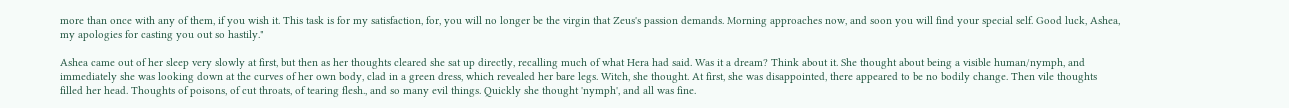more than once with any of them, if you wish it. This task is for my satisfaction, for, you will no longer be the virgin that Zeus's passion demands. Morning approaches now, and soon you will find your special self. Good luck, Ashea, my apologies for casting you out so hastily."

Ashea came out of her sleep very slowly at first, but then as her thoughts cleared she sat up directly, recalling much of what Hera had said. Was it a dream? Think about it. She thought about being a visible human/nymph, and immediately she was looking down at the curves of her own body, clad in a green dress, which revealed her bare legs. Witch, she thought. At first, she was disappointed, there appeared to be no bodily change. Then vile thoughts filled her head. Thoughts of poisons, of cut throats, of tearing flesh., and so many evil things. Quickly she thought 'nymph', and all was fine.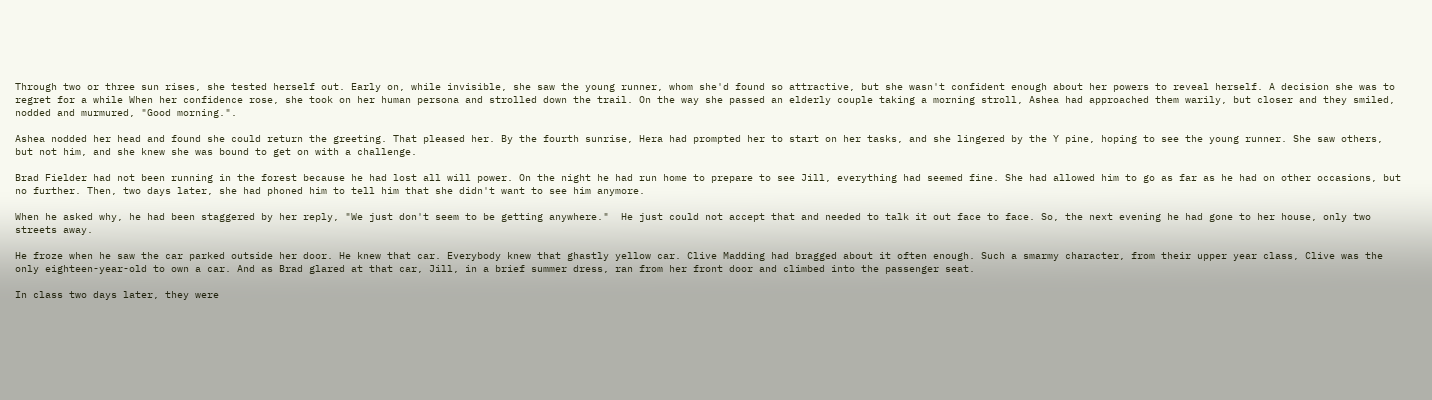Through two or three sun rises, she tested herself out. Early on, while invisible, she saw the young runner, whom she'd found so attractive, but she wasn't confident enough about her powers to reveal herself. A decision she was to regret for a while When her confidence rose, she took on her human persona and strolled down the trail. On the way she passed an elderly couple taking a morning stroll, Ashea had approached them warily, but closer and they smiled, nodded and murmured, "Good morning.".

Ashea nodded her head and found she could return the greeting. That pleased her. By the fourth sunrise, Hera had prompted her to start on her tasks, and she lingered by the Y pine, hoping to see the young runner. She saw others, but not him, and she knew she was bound to get on with a challenge.

Brad Fielder had not been running in the forest because he had lost all will power. On the night he had run home to prepare to see Jill, everything had seemed fine. She had allowed him to go as far as he had on other occasions, but no further. Then, two days later, she had phoned him to tell him that she didn't want to see him anymore.

When he asked why, he had been staggered by her reply, "We just don't seem to be getting anywhere."  He just could not accept that and needed to talk it out face to face. So, the next evening he had gone to her house, only two streets away.

He froze when he saw the car parked outside her door. He knew that car. Everybody knew that ghastly yellow car. Clive Madding had bragged about it often enough. Such a smarmy character, from their upper year class, Clive was the only eighteen-year-old to own a car. And as Brad glared at that car, Jill, in a brief summer dress, ran from her front door and climbed into the passenger seat.

In class two days later, they were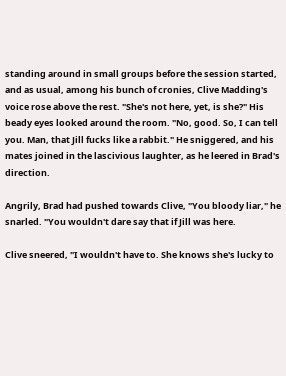standing around in small groups before the session started, and as usual, among his bunch of cronies, Clive Madding's voice rose above the rest. "She's not here, yet, is she?" His beady eyes looked around the room. "No, good. So, I can tell you. Man, that Jill fucks like a rabbit." He sniggered, and his mates joined in the lascivious laughter, as he leered in Brad's direction.

Angrily, Brad had pushed towards Clive, "You bloody liar," he snarled. "You wouldn't dare say that if Jill was here.

Clive sneered, "I wouldn't have to. She knows she's lucky to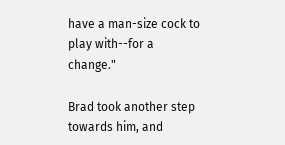have a man-size cock to play with--for a change."

Brad took another step towards him, and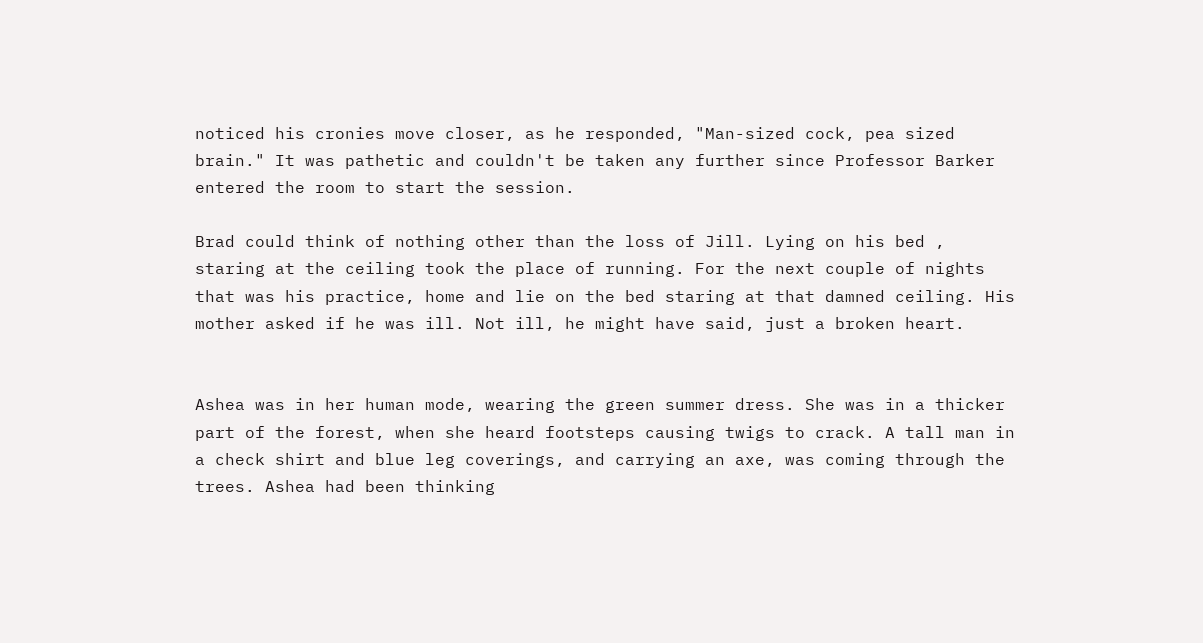noticed his cronies move closer, as he responded, "Man-sized cock, pea sized brain." It was pathetic and couldn't be taken any further since Professor Barker entered the room to start the session.

Brad could think of nothing other than the loss of Jill. Lying on his bed , staring at the ceiling took the place of running. For the next couple of nights that was his practice, home and lie on the bed staring at that damned ceiling. His mother asked if he was ill. Not ill, he might have said, just a broken heart.


Ashea was in her human mode, wearing the green summer dress. She was in a thicker part of the forest, when she heard footsteps causing twigs to crack. A tall man in a check shirt and blue leg coverings, and carrying an axe, was coming through the trees. Ashea had been thinking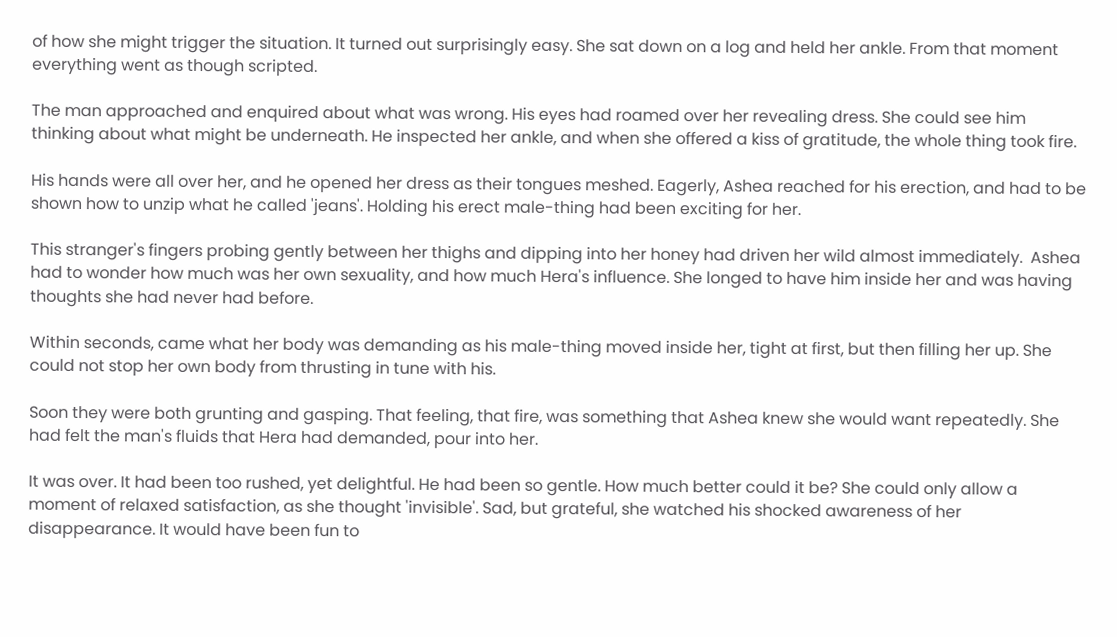of how she might trigger the situation. It turned out surprisingly easy. She sat down on a log and held her ankle. From that moment everything went as though scripted.

The man approached and enquired about what was wrong. His eyes had roamed over her revealing dress. She could see him thinking about what might be underneath. He inspected her ankle, and when she offered a kiss of gratitude, the whole thing took fire.

His hands were all over her, and he opened her dress as their tongues meshed. Eagerly, Ashea reached for his erection, and had to be shown how to unzip what he called 'jeans'. Holding his erect male-thing had been exciting for her.

This stranger's fingers probing gently between her thighs and dipping into her honey had driven her wild almost immediately.  Ashea had to wonder how much was her own sexuality, and how much Hera's influence. She longed to have him inside her and was having thoughts she had never had before.

Within seconds, came what her body was demanding as his male-thing moved inside her, tight at first, but then filling her up. She could not stop her own body from thrusting in tune with his.

Soon they were both grunting and gasping. That feeling, that fire, was something that Ashea knew she would want repeatedly. She had felt the man's fluids that Hera had demanded, pour into her.

It was over. It had been too rushed, yet delightful. He had been so gentle. How much better could it be? She could only allow a moment of relaxed satisfaction, as she thought 'invisible'. Sad, but grateful, she watched his shocked awareness of her disappearance. It would have been fun to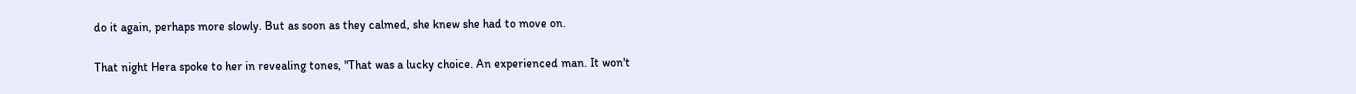do it again, perhaps more slowly. But as soon as they calmed, she knew she had to move on.

That night Hera spoke to her in revealing tones, "That was a lucky choice. An experienced man. It won't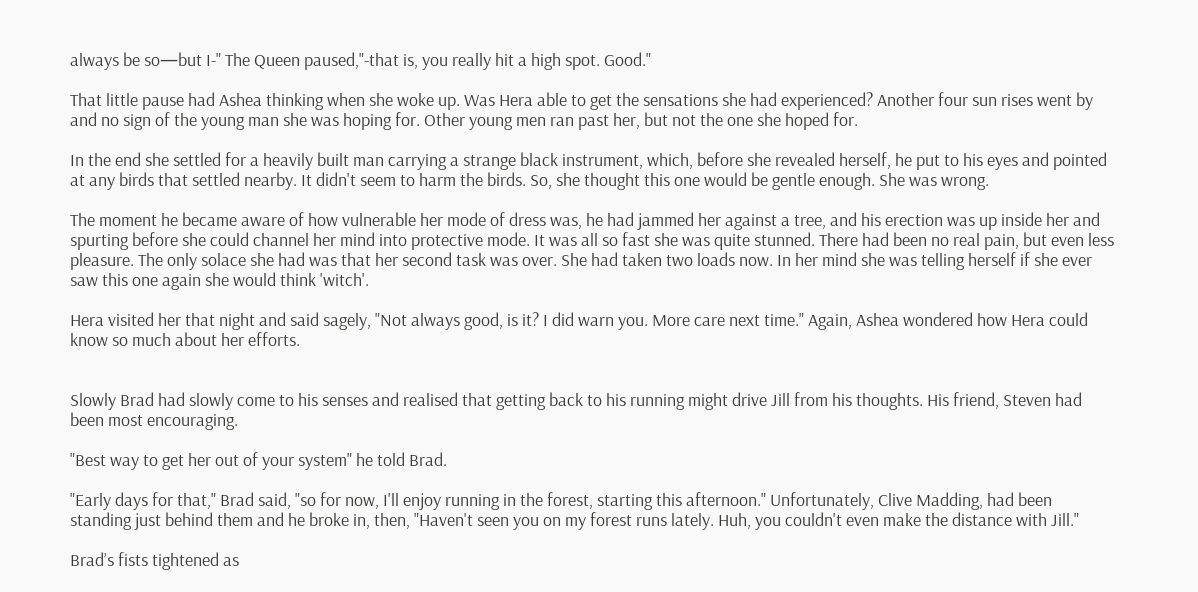always be so—but I-" The Queen paused,"-that is, you really hit a high spot. Good."

That little pause had Ashea thinking when she woke up. Was Hera able to get the sensations she had experienced? Another four sun rises went by and no sign of the young man she was hoping for. Other young men ran past her, but not the one she hoped for.

In the end she settled for a heavily built man carrying a strange black instrument, which, before she revealed herself, he put to his eyes and pointed at any birds that settled nearby. It didn't seem to harm the birds. So, she thought this one would be gentle enough. She was wrong.

The moment he became aware of how vulnerable her mode of dress was, he had jammed her against a tree, and his erection was up inside her and spurting before she could channel her mind into protective mode. It was all so fast she was quite stunned. There had been no real pain, but even less pleasure. The only solace she had was that her second task was over. She had taken two loads now. In her mind she was telling herself if she ever saw this one again she would think 'witch'.

Hera visited her that night and said sagely, "Not always good, is it? I did warn you. More care next time." Again, Ashea wondered how Hera could know so much about her efforts.


Slowly Brad had slowly come to his senses and realised that getting back to his running might drive Jill from his thoughts. His friend, Steven had been most encouraging.

"Best way to get her out of your system" he told Brad.

"Early days for that," Brad said, "so for now, I'll enjoy running in the forest, starting this afternoon." Unfortunately, Clive Madding, had been standing just behind them and he broke in, then, "Haven't seen you on my forest runs lately. Huh, you couldn't even make the distance with Jill."

Brad’s fists tightened as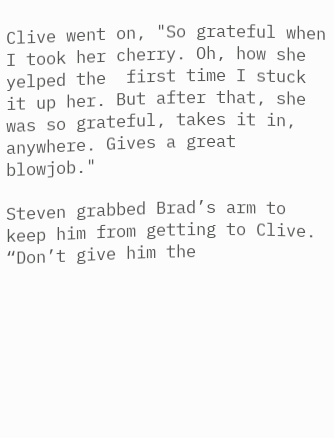Clive went on, "So grateful when I took her cherry. Oh, how she yelped the  first time I stuck it up her. But after that, she was so grateful, takes it in, anywhere. Gives a great blowjob."

Steven grabbed Brad’s arm to keep him from getting to Clive. “Don’t give him the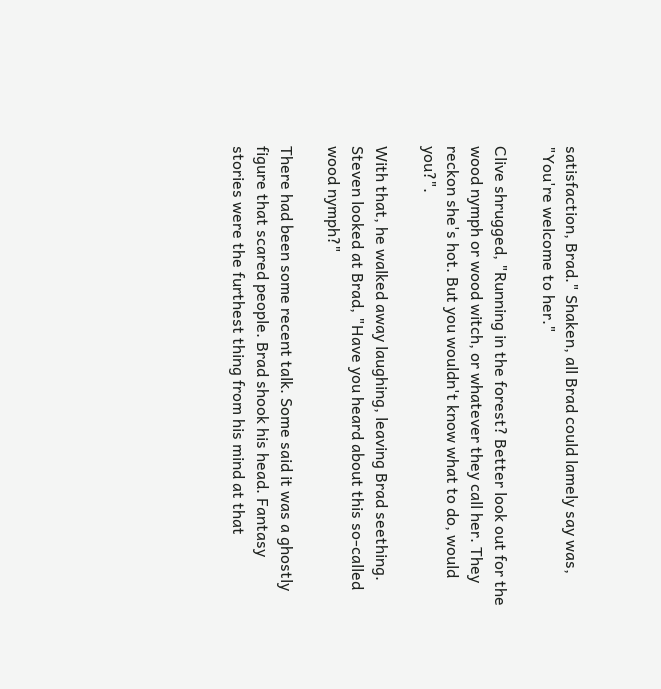satisfaction, Brad." Shaken, all Brad could lamely say was, "You're welcome to her."

Clive shrugged, "Running in the forest? Better look out for the wood nymph or wood witch, or whatever they call her. They reckon she's hot. But you wouldn't know what to do, would you?".

With that, he walked away laughing, leaving Brad seething. Steven looked at Brad, "Have you heard about this so-called wood nymph?"

There had been some recent talk. Some said it was a ghostly figure that scared people. Brad shook his head. Fantasy stories were the furthest thing from his mind at that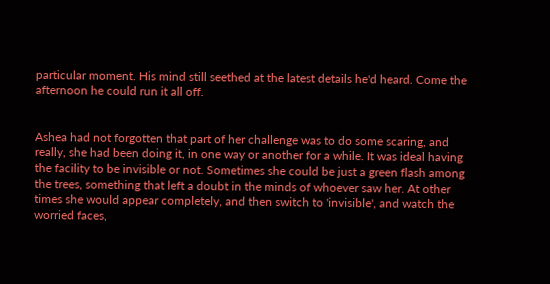particular moment. His mind still seethed at the latest details he'd heard. Come the afternoon he could run it all off.


Ashea had not forgotten that part of her challenge was to do some scaring, and really, she had been doing it, in one way or another for a while. It was ideal having the facility to be invisible or not. Sometimes she could be just a green flash among the trees, something that left a doubt in the minds of whoever saw her. At other times she would appear completely, and then switch to 'invisible', and watch the worried faces,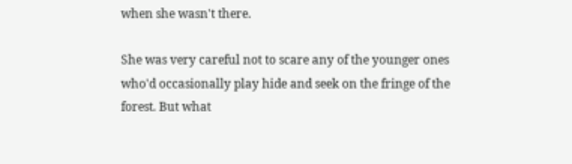when she wasn't there.

She was very careful not to scare any of the younger ones who'd occasionally play hide and seek on the fringe of the forest. But what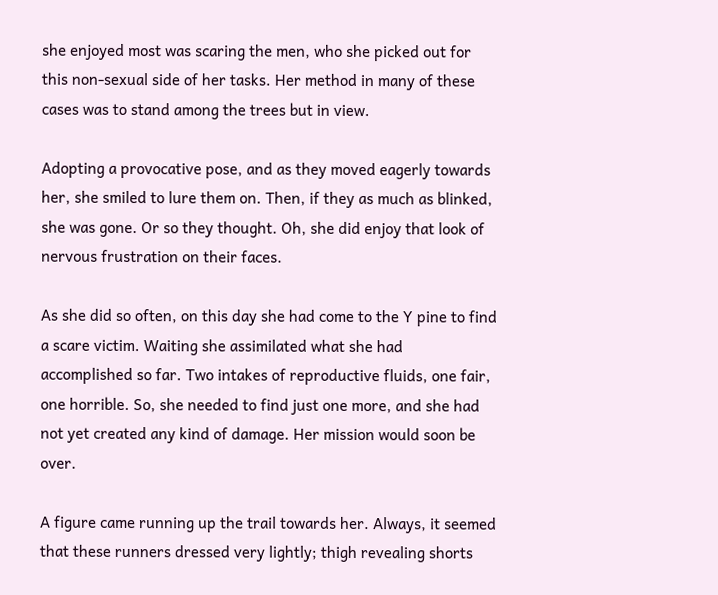she enjoyed most was scaring the men, who she picked out for this non-sexual side of her tasks. Her method in many of these cases was to stand among the trees but in view.

Adopting a provocative pose, and as they moved eagerly towards her, she smiled to lure them on. Then, if they as much as blinked, she was gone. Or so they thought. Oh, she did enjoy that look of nervous frustration on their faces.

As she did so often, on this day she had come to the Y pine to find a scare victim. Waiting she assimilated what she had accomplished so far. Two intakes of reproductive fluids, one fair, one horrible. So, she needed to find just one more, and she had not yet created any kind of damage. Her mission would soon be over.

A figure came running up the trail towards her. Always, it seemed that these runners dressed very lightly; thigh revealing shorts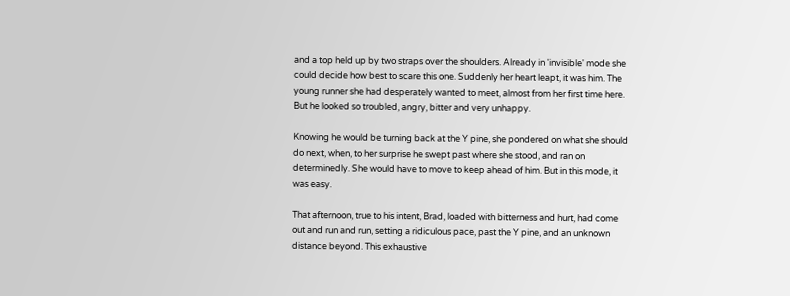and a top held up by two straps over the shoulders. Already in 'invisible' mode she could decide how best to scare this one. Suddenly her heart leapt, it was him. The young runner she had desperately wanted to meet, almost from her first time here. But he looked so troubled, angry, bitter and very unhappy.

Knowing he would be turning back at the Y pine, she pondered on what she should do next, when, to her surprise he swept past where she stood, and ran on determinedly. She would have to move to keep ahead of him. But in this mode, it was easy.

That afternoon, true to his intent, Brad, loaded with bitterness and hurt, had come out and run and run, setting a ridiculous pace, past the Y pine, and an unknown distance beyond. This exhaustive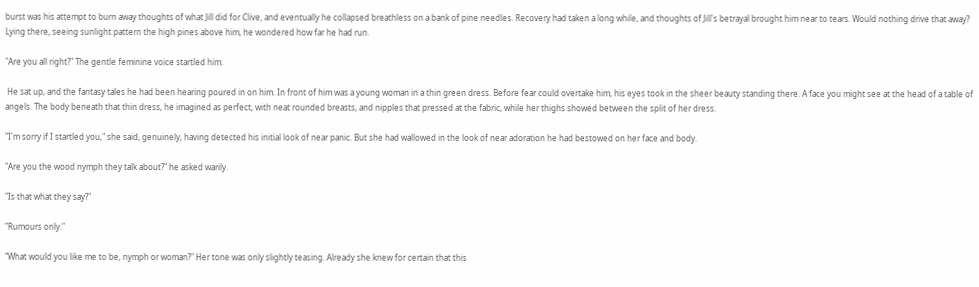burst was his attempt to burn away thoughts of what Jill did for Clive, and eventually he collapsed breathless on a bank of pine needles. Recovery had taken a long while, and thoughts of Jill's betrayal brought him near to tears. Would nothing drive that away? Lying there, seeing sunlight pattern the high pines above him, he wondered how far he had run.

"Are you all right?" The gentle feminine voice startled him.

 He sat up, and the fantasy tales he had been hearing poured in on him. In front of him was a young woman in a thin green dress. Before fear could overtake him, his eyes took in the sheer beauty standing there. A face you might see at the head of a table of angels. The body beneath that thin dress, he imagined as perfect, with neat rounded breasts, and nipples that pressed at the fabric, while her thighs showed between the split of her dress.

"I'm sorry if I startled you," she said, genuinely, having detected his initial look of near panic. But she had wallowed in the look of near adoration he had bestowed on her face and body.

"Are you the wood nymph they talk about?" he asked warily.

"Is that what they say?"

"Rumours only."

"What would you like me to be, nymph or woman?" Her tone was only slightly teasing. Already she knew for certain that this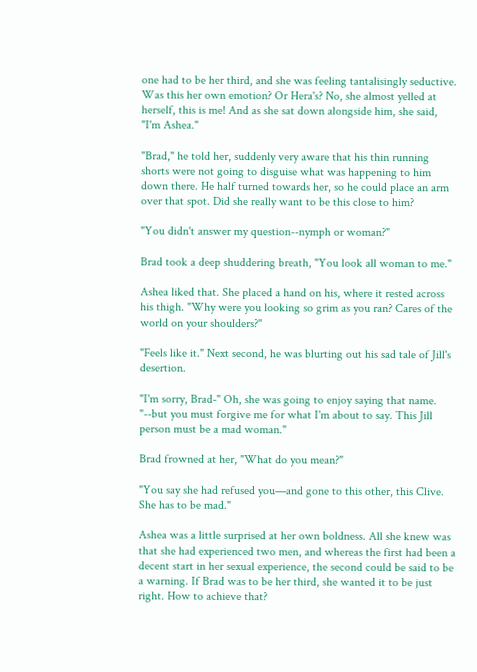one had to be her third, and she was feeling tantalisingly seductive. Was this her own emotion? Or Hera's? No, she almost yelled at herself, this is me! And as she sat down alongside him, she said, "I'm Ashea."

"Brad," he told her, suddenly very aware that his thin running shorts were not going to disguise what was happening to him down there. He half turned towards her, so he could place an arm over that spot. Did she really want to be this close to him?

"You didn't answer my question--nymph or woman?"

Brad took a deep shuddering breath, "You look all woman to me."

Ashea liked that. She placed a hand on his, where it rested across his thigh. "Why were you looking so grim as you ran? Cares of the world on your shoulders?"

"Feels like it." Next second, he was blurting out his sad tale of Jill's desertion.

"I'm sorry, Brad-" Oh, she was going to enjoy saying that name. "--but you must forgive me for what I'm about to say. This Jill person must be a mad woman."

Brad frowned at her, "What do you mean?"

"You say she had refused you—and gone to this other, this Clive. She has to be mad."

Ashea was a little surprised at her own boldness. All she knew was that she had experienced two men, and whereas the first had been a decent start in her sexual experience, the second could be said to be a warning. If Brad was to be her third, she wanted it to be just right. How to achieve that?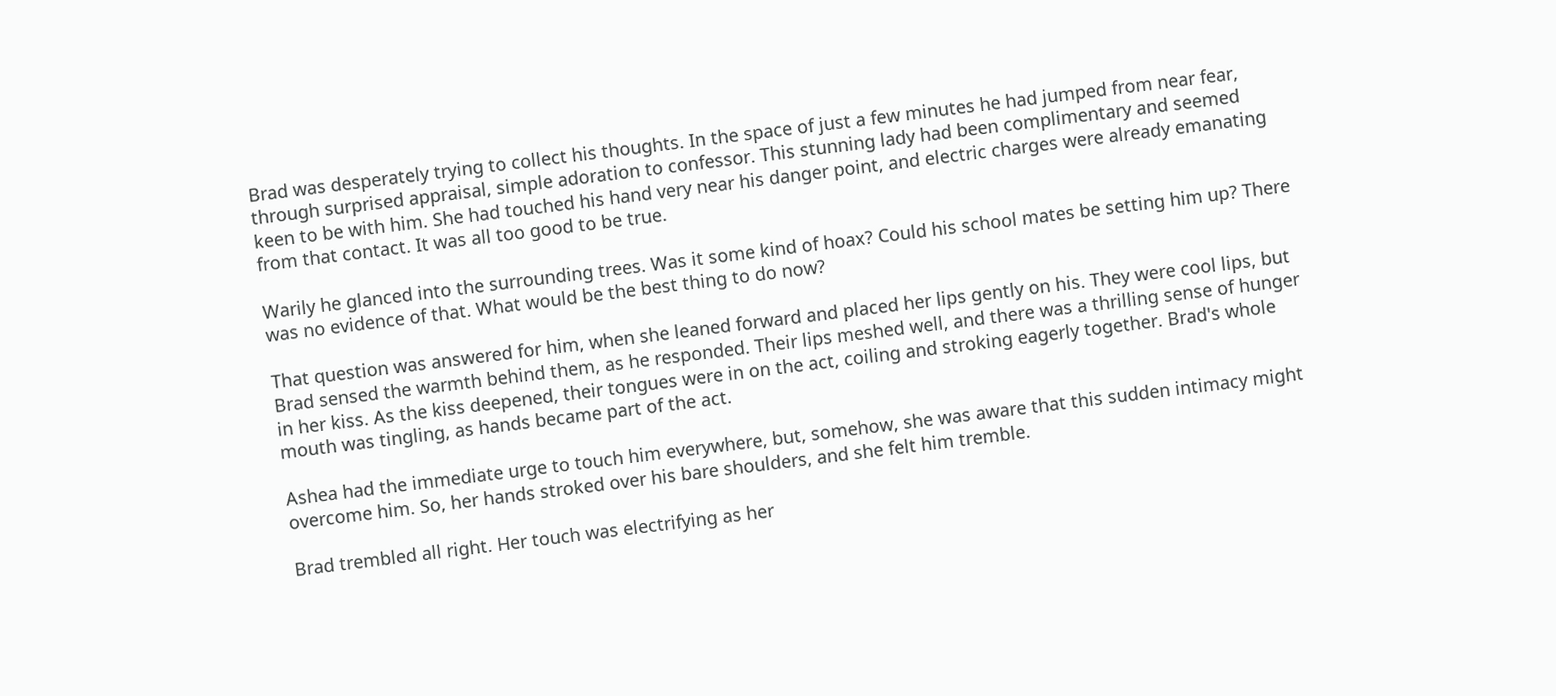Brad was desperately trying to collect his thoughts. In the space of just a few minutes he had jumped from near fear, through surprised appraisal, simple adoration to confessor. This stunning lady had been complimentary and seemed keen to be with him. She had touched his hand very near his danger point, and electric charges were already emanating from that contact. It was all too good to be true.

Warily he glanced into the surrounding trees. Was it some kind of hoax? Could his school mates be setting him up? There was no evidence of that. What would be the best thing to do now?

That question was answered for him, when she leaned forward and placed her lips gently on his. They were cool lips, but Brad sensed the warmth behind them, as he responded. Their lips meshed well, and there was a thrilling sense of hunger in her kiss. As the kiss deepened, their tongues were in on the act, coiling and stroking eagerly together. Brad's whole mouth was tingling, as hands became part of the act.

Ashea had the immediate urge to touch him everywhere, but, somehow, she was aware that this sudden intimacy might overcome him. So, her hands stroked over his bare shoulders, and she felt him tremble.

Brad trembled all right. Her touch was electrifying as her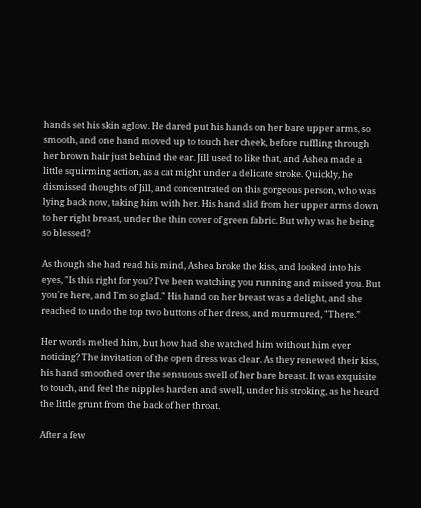hands set his skin aglow. He dared put his hands on her bare upper arms, so smooth, and one hand moved up to touch her cheek, before ruffling through her brown hair just behind the ear. Jill used to like that, and Ashea made a little squirming action, as a cat might under a delicate stroke. Quickly, he dismissed thoughts of Jill, and concentrated on this gorgeous person, who was lying back now, taking him with her. His hand slid from her upper arms down to her right breast, under the thin cover of green fabric. But why was he being so blessed?

As though she had read his mind, Ashea broke the kiss, and looked into his eyes, "Is this right for you? I've been watching you running and missed you. But you're here, and I'm so glad." His hand on her breast was a delight, and she reached to undo the top two buttons of her dress, and murmured, "There.”

Her words melted him, but how had she watched him without him ever noticing? The invitation of the open dress was clear. As they renewed their kiss, his hand smoothed over the sensuous swell of her bare breast. It was exquisite to touch, and feel the nipples harden and swell, under his stroking, as he heard the little grunt from the back of her throat.

After a few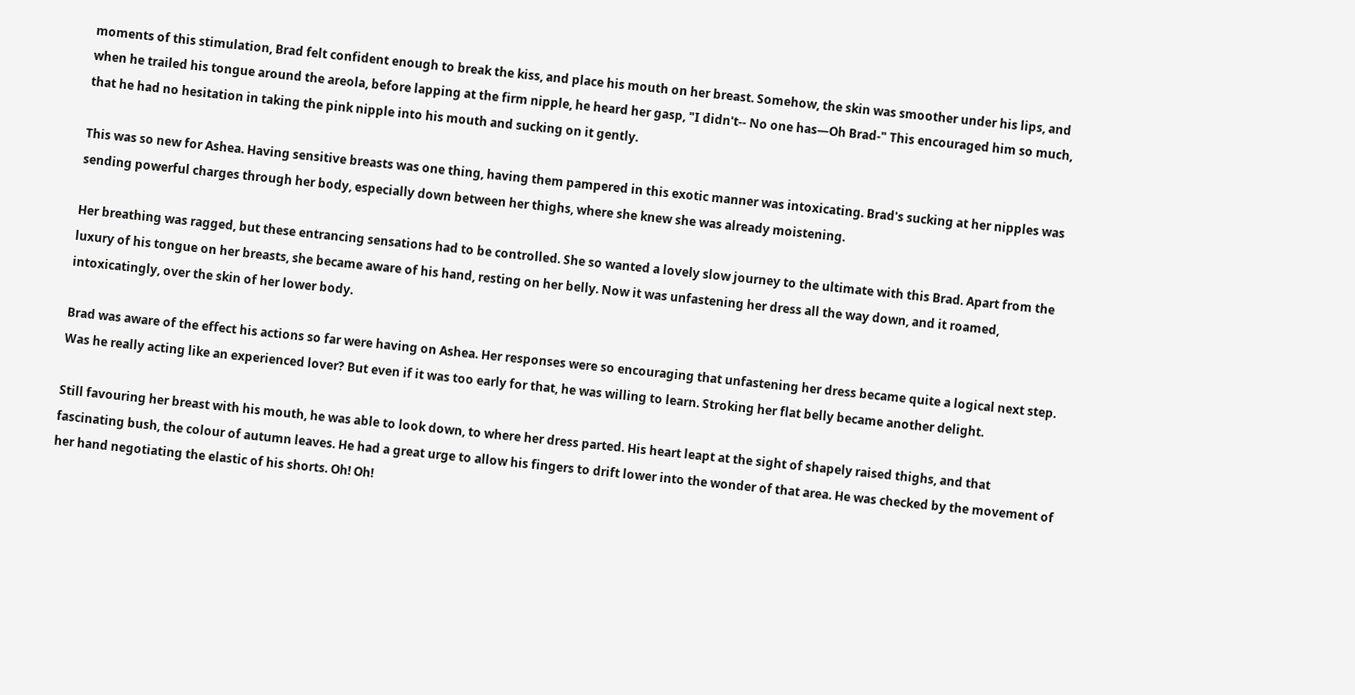moments of this stimulation, Brad felt confident enough to break the kiss, and place his mouth on her breast. Somehow, the skin was smoother under his lips, and when he trailed his tongue around the areola, before lapping at the firm nipple, he heard her gasp, "I didn't-- No one has—Oh Brad-" This encouraged him so much, that he had no hesitation in taking the pink nipple into his mouth and sucking on it gently.

This was so new for Ashea. Having sensitive breasts was one thing, having them pampered in this exotic manner was intoxicating. Brad's sucking at her nipples was sending powerful charges through her body, especially down between her thighs, where she knew she was already moistening.

Her breathing was ragged, but these entrancing sensations had to be controlled. She so wanted a lovely slow journey to the ultimate with this Brad. Apart from the luxury of his tongue on her breasts, she became aware of his hand, resting on her belly. Now it was unfastening her dress all the way down, and it roamed, intoxicatingly, over the skin of her lower body.

Brad was aware of the effect his actions so far were having on Ashea. Her responses were so encouraging that unfastening her dress became quite a logical next step. Was he really acting like an experienced lover? But even if it was too early for that, he was willing to learn. Stroking her flat belly became another delight.

Still favouring her breast with his mouth, he was able to look down, to where her dress parted. His heart leapt at the sight of shapely raised thighs, and that fascinating bush, the colour of autumn leaves. He had a great urge to allow his fingers to drift lower into the wonder of that area. He was checked by the movement of her hand negotiating the elastic of his shorts. Oh! Oh!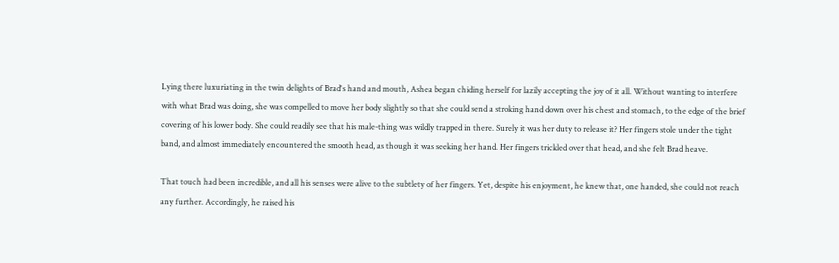Lying there luxuriating in the twin delights of Brad's hand and mouth, Ashea began chiding herself for lazily accepting the joy of it all. Without wanting to interfere with what Brad was doing, she was compelled to move her body slightly so that she could send a stroking hand down over his chest and stomach, to the edge of the brief covering of his lower body. She could readily see that his male-thing was wildly trapped in there. Surely it was her duty to release it? Her fingers stole under the tight band, and almost immediately encountered the smooth head, as though it was seeking her hand. Her fingers trickled over that head, and she felt Brad heave.

That touch had been incredible, and all his senses were alive to the subtlety of her fingers. Yet, despite his enjoyment, he knew that, one handed, she could not reach any further. Accordingly, he raised his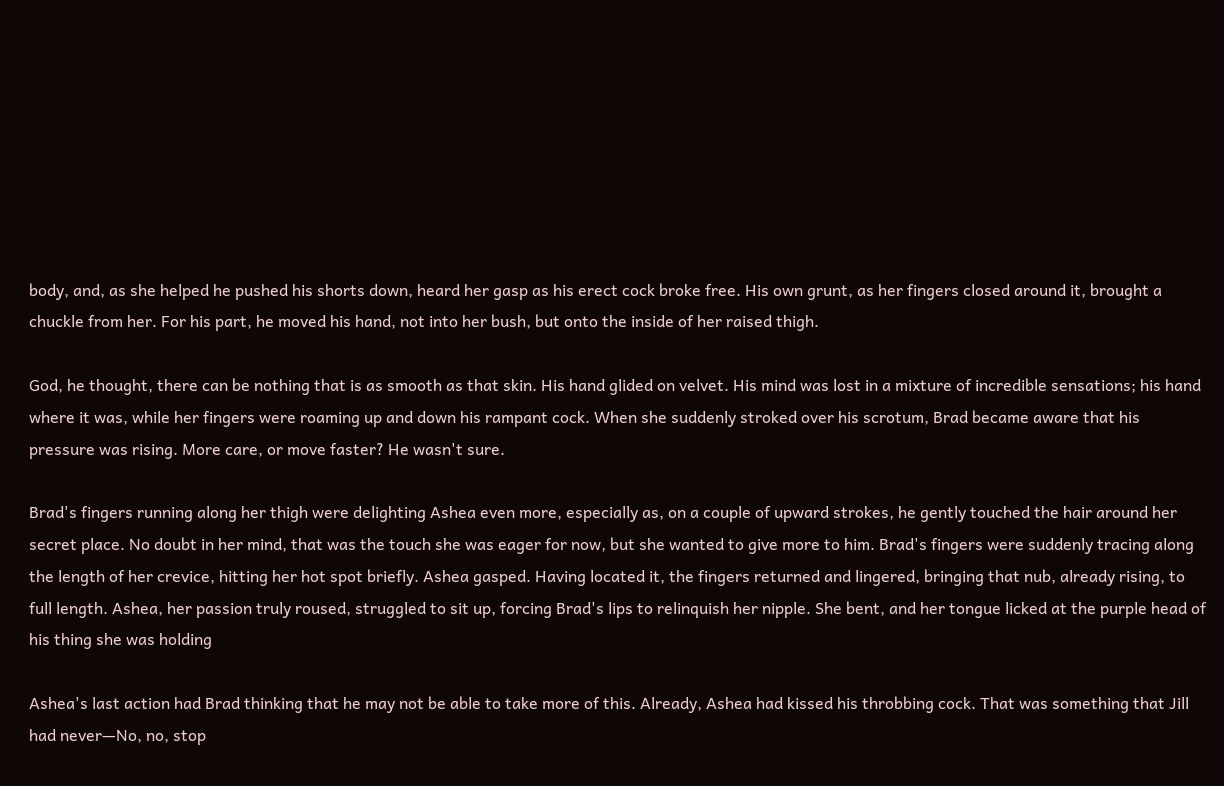body, and, as she helped he pushed his shorts down, heard her gasp as his erect cock broke free. His own grunt, as her fingers closed around it, brought a chuckle from her. For his part, he moved his hand, not into her bush, but onto the inside of her raised thigh.

God, he thought, there can be nothing that is as smooth as that skin. His hand glided on velvet. His mind was lost in a mixture of incredible sensations; his hand where it was, while her fingers were roaming up and down his rampant cock. When she suddenly stroked over his scrotum, Brad became aware that his pressure was rising. More care, or move faster? He wasn't sure.

Brad's fingers running along her thigh were delighting Ashea even more, especially as, on a couple of upward strokes, he gently touched the hair around her secret place. No doubt in her mind, that was the touch she was eager for now, but she wanted to give more to him. Brad's fingers were suddenly tracing along the length of her crevice, hitting her hot spot briefly. Ashea gasped. Having located it, the fingers returned and lingered, bringing that nub, already rising, to full length. Ashea, her passion truly roused, struggled to sit up, forcing Brad's lips to relinquish her nipple. She bent, and her tongue licked at the purple head of his thing she was holding

Ashea's last action had Brad thinking that he may not be able to take more of this. Already, Ashea had kissed his throbbing cock. That was something that Jill had never—No, no, stop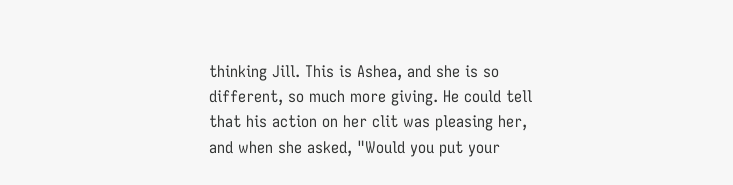thinking Jill. This is Ashea, and she is so different, so much more giving. He could tell that his action on her clit was pleasing her, and when she asked, "Would you put your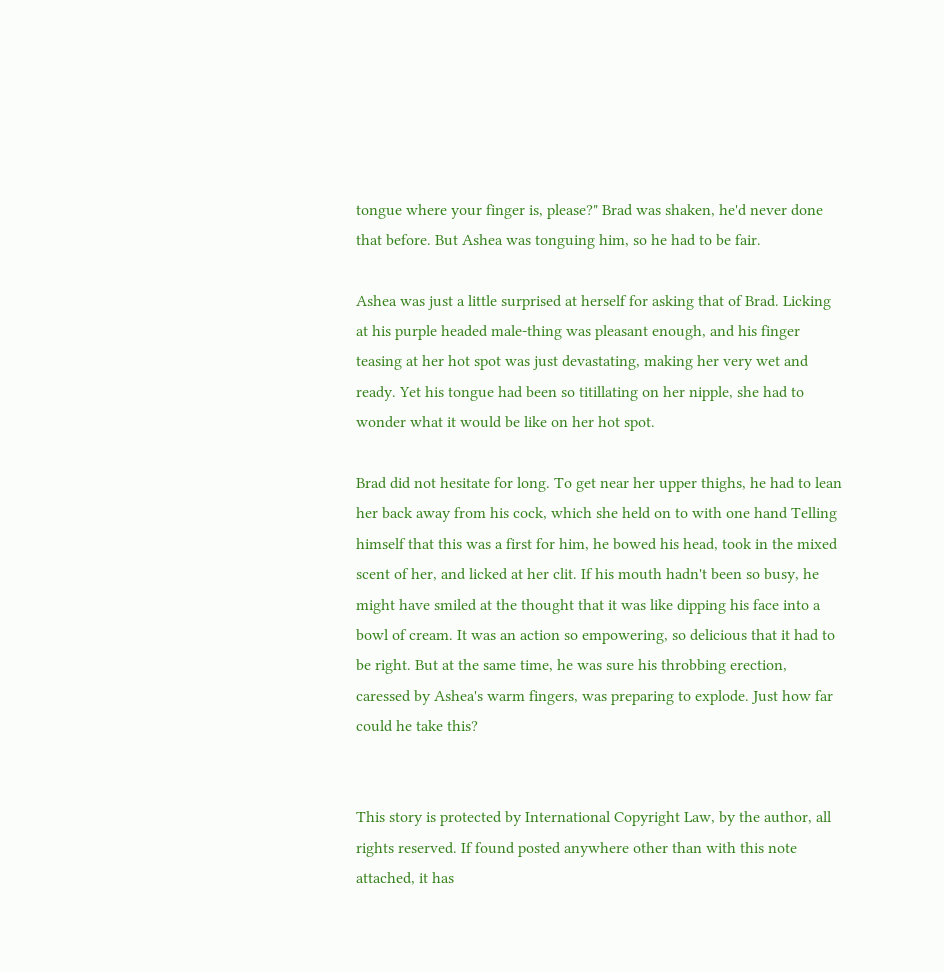tongue where your finger is, please?" Brad was shaken, he'd never done that before. But Ashea was tonguing him, so he had to be fair.

Ashea was just a little surprised at herself for asking that of Brad. Licking at his purple headed male-thing was pleasant enough, and his finger teasing at her hot spot was just devastating, making her very wet and ready. Yet his tongue had been so titillating on her nipple, she had to wonder what it would be like on her hot spot.

Brad did not hesitate for long. To get near her upper thighs, he had to lean her back away from his cock, which she held on to with one hand Telling himself that this was a first for him, he bowed his head, took in the mixed scent of her, and licked at her clit. If his mouth hadn't been so busy, he might have smiled at the thought that it was like dipping his face into a bowl of cream. It was an action so empowering, so delicious that it had to be right. But at the same time, he was sure his throbbing erection, caressed by Ashea's warm fingers, was preparing to explode. Just how far could he take this?


This story is protected by International Copyright Law, by the author, all rights reserved. If found posted anywhere other than with this note attached, it has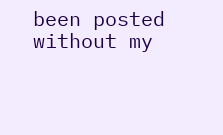been posted without my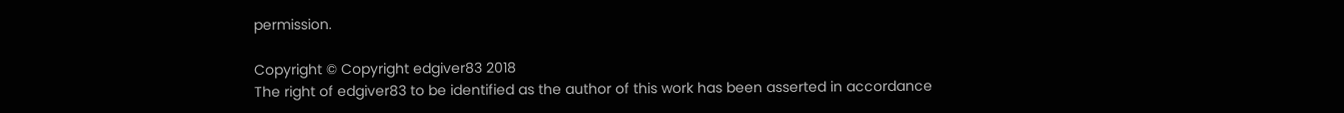permission.

Copyright © Copyright edgiver83 2018
The right of edgiver83 to be identified as the author of this work has been asserted in accordance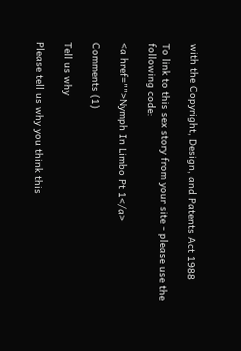with the Copyright, Design, and Patents Act 1988

To link to this sex story from your site - please use the following code:

<a href="">Nymph In Limbo Pt 1</a>

Comments (1)

Tell us why

Please tell us why you think this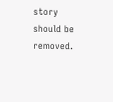story should be removed.